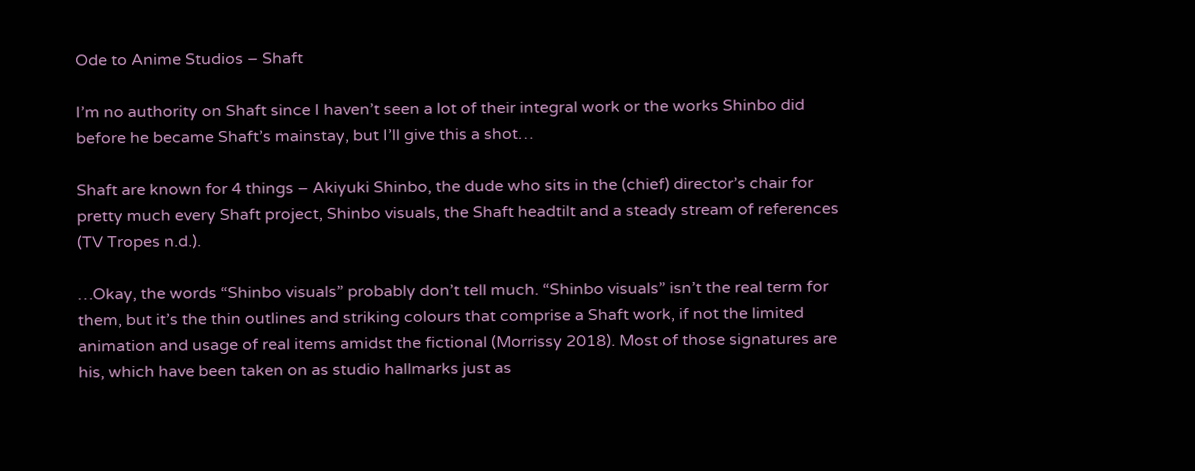Ode to Anime Studios – Shaft

I’m no authority on Shaft since I haven’t seen a lot of their integral work or the works Shinbo did before he became Shaft’s mainstay, but I’ll give this a shot…

Shaft are known for 4 things – Akiyuki Shinbo, the dude who sits in the (chief) director’s chair for pretty much every Shaft project, Shinbo visuals, the Shaft headtilt and a steady stream of references (TV Tropes n.d.).

…Okay, the words “Shinbo visuals” probably don’t tell much. “Shinbo visuals” isn’t the real term for them, but it’s the thin outlines and striking colours that comprise a Shaft work, if not the limited animation and usage of real items amidst the fictional (Morrissy 2018). Most of those signatures are his, which have been taken on as studio hallmarks just as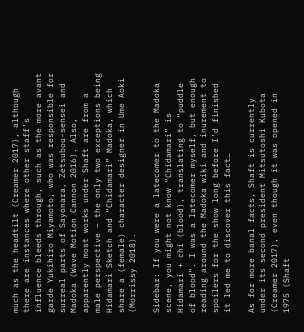much as the headtilt (Creamer 2017), although there are instances where other staff’s influence bleeds through, such as the more avant garde Yukihiro Miyamoto, who was responsible for surreal parts of Sayonara, Zetsubou-sensei and Madoka (Wave Motion Cannon 2016). Also, apparently most works under Shaft are from a male perspective – the only two exceptions being Hidamari Sketch and “Chidamari” Madoka, which share a (female) character designer in Ume Aoki (Morrissy 2018).

Sidebar: If you were a latecomer to the Madoka scene, you might not know “Chidamari” is Hidamari + chi (blood), translating to “puddle of blood”. I was a latecomer myself, but enough reading around the Madoka wiki and inurement to spoilers for the show long before I’d finished it led me to discover this fact…

As for more banal facts, Shaft is currently under its second president Mitsutoshi Kubota (Creamer 2017), even though it was opened in 1975 (Shaft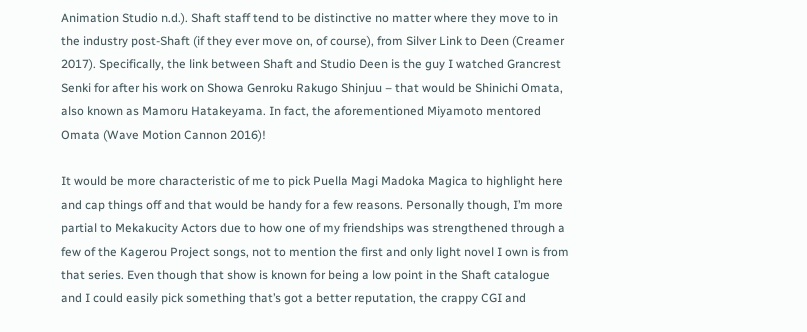Animation Studio n.d.). Shaft staff tend to be distinctive no matter where they move to in the industry post-Shaft (if they ever move on, of course), from Silver Link to Deen (Creamer 2017). Specifically, the link between Shaft and Studio Deen is the guy I watched Grancrest Senki for after his work on Showa Genroku Rakugo Shinjuu – that would be Shinichi Omata, also known as Mamoru Hatakeyama. In fact, the aforementioned Miyamoto mentored Omata (Wave Motion Cannon 2016)!

It would be more characteristic of me to pick Puella Magi Madoka Magica to highlight here and cap things off and that would be handy for a few reasons. Personally though, I’m more partial to Mekakucity Actors due to how one of my friendships was strengthened through a few of the Kagerou Project songs, not to mention the first and only light novel I own is from that series. Even though that show is known for being a low point in the Shaft catalogue and I could easily pick something that’s got a better reputation, the crappy CGI and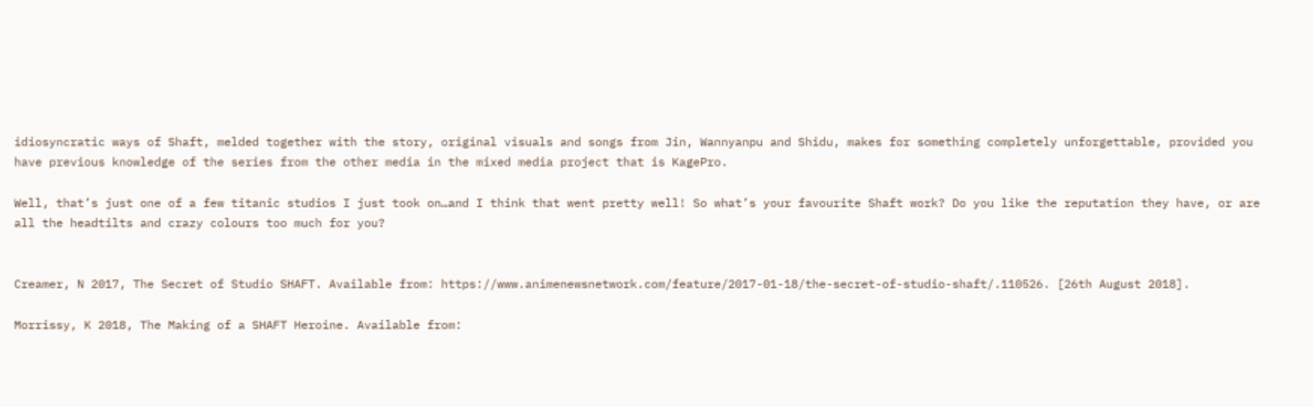idiosyncratic ways of Shaft, melded together with the story, original visuals and songs from Jin, Wannyanpu and Shidu, makes for something completely unforgettable, provided you have previous knowledge of the series from the other media in the mixed media project that is KagePro.

Well, that’s just one of a few titanic studios I just took on…and I think that went pretty well! So what’s your favourite Shaft work? Do you like the reputation they have, or are all the headtilts and crazy colours too much for you?


Creamer, N 2017, The Secret of Studio SHAFT. Available from: https://www.animenewsnetwork.com/feature/2017-01-18/the-secret-of-studio-shaft/.110526. [26th August 2018].

Morrissy, K 2018, The Making of a SHAFT Heroine. Available from: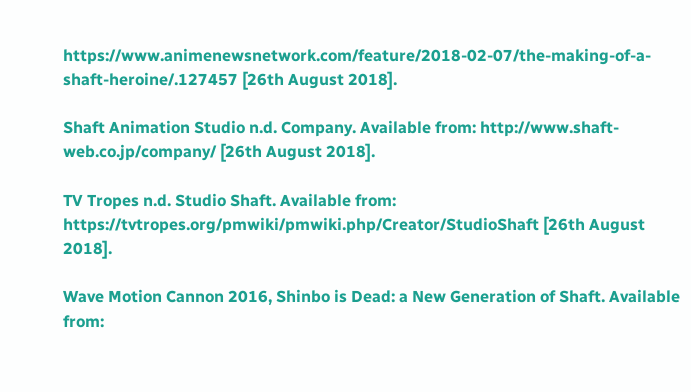https://www.animenewsnetwork.com/feature/2018-02-07/the-making-of-a-shaft-heroine/.127457 [26th August 2018].

Shaft Animation Studio n.d. Company. Available from: http://www.shaft-web.co.jp/company/ [26th August 2018].

TV Tropes n.d. Studio Shaft. Available from: https://tvtropes.org/pmwiki/pmwiki.php/Creator/StudioShaft [26th August 2018].

Wave Motion Cannon 2016, Shinbo is Dead: a New Generation of Shaft. Available from: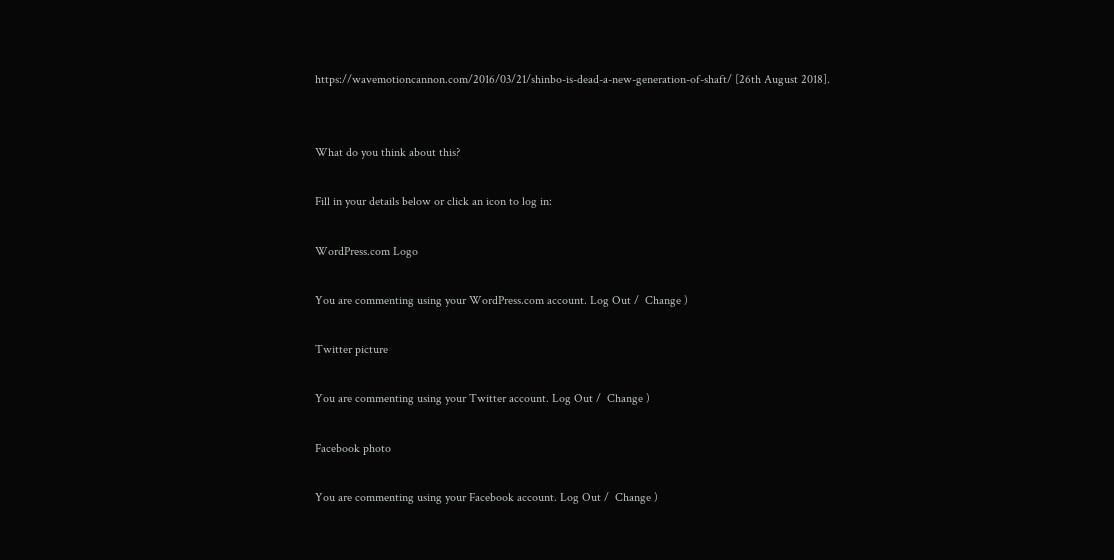https://wavemotioncannon.com/2016/03/21/shinbo-is-dead-a-new-generation-of-shaft/ [26th August 2018].


What do you think about this?

Fill in your details below or click an icon to log in:

WordPress.com Logo

You are commenting using your WordPress.com account. Log Out /  Change )

Twitter picture

You are commenting using your Twitter account. Log Out /  Change )

Facebook photo

You are commenting using your Facebook account. Log Out /  Change )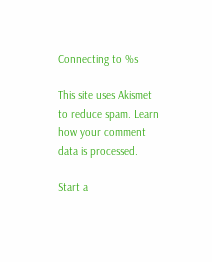Connecting to %s

This site uses Akismet to reduce spam. Learn how your comment data is processed.

Start a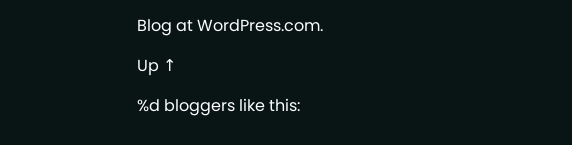Blog at WordPress.com.

Up ↑

%d bloggers like this: